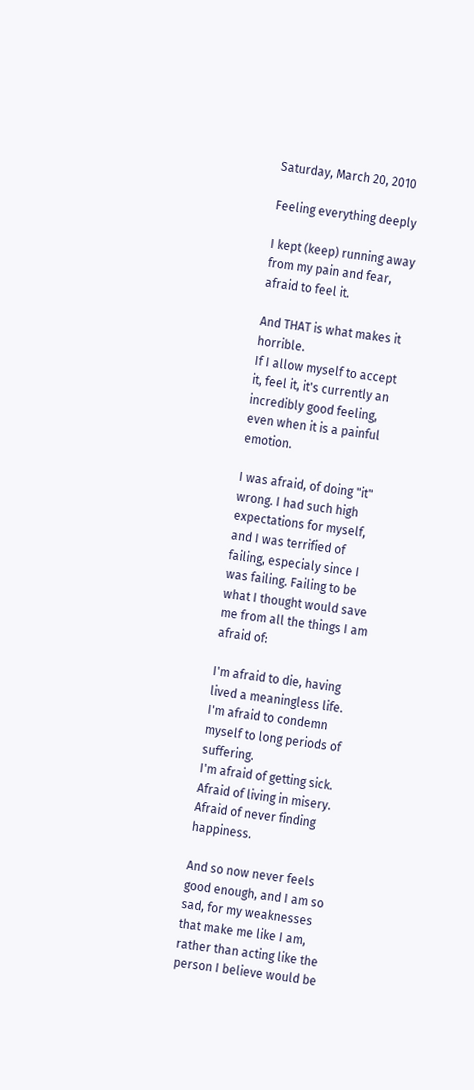Saturday, March 20, 2010

Feeling everything deeply

I kept (keep) running away from my pain and fear, afraid to feel it.

And THAT is what makes it horrible.
If I allow myself to accept it, feel it, it's currently an incredibly good feeling, even when it is a painful emotion.

I was afraid, of doing "it" wrong. I had such high expectations for myself, and I was terrified of failing, especialy since I was failing. Failing to be what I thought would save me from all the things I am afraid of:

I'm afraid to die, having lived a meaningless life.
I'm afraid to condemn myself to long periods of suffering.
I'm afraid of getting sick.
Afraid of living in misery.
Afraid of never finding happiness.

And so now never feels good enough, and I am so sad, for my weaknesses that make me like I am, rather than acting like the person I believe would be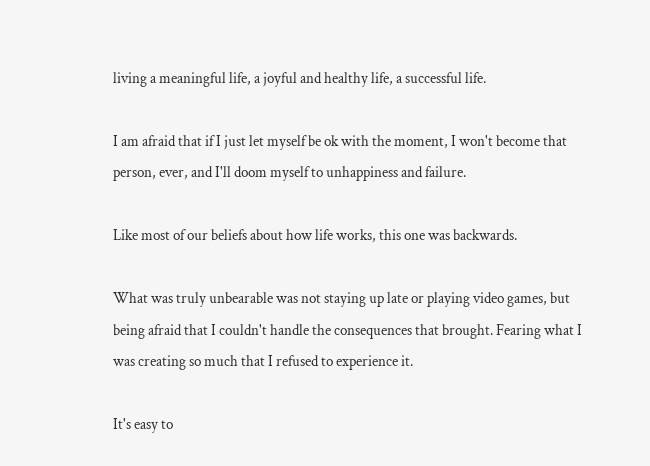living a meaningful life, a joyful and healthy life, a successful life.

I am afraid that if I just let myself be ok with the moment, I won't become that person, ever, and I'll doom myself to unhappiness and failure.

Like most of our beliefs about how life works, this one was backwards.

What was truly unbearable was not staying up late or playing video games, but being afraid that I couldn't handle the consequences that brought. Fearing what I was creating so much that I refused to experience it.

It's easy to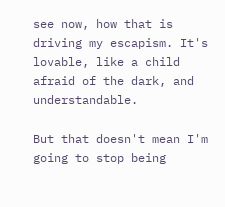see now, how that is driving my escapism. It's lovable, like a child afraid of the dark, and understandable.

But that doesn't mean I'm going to stop being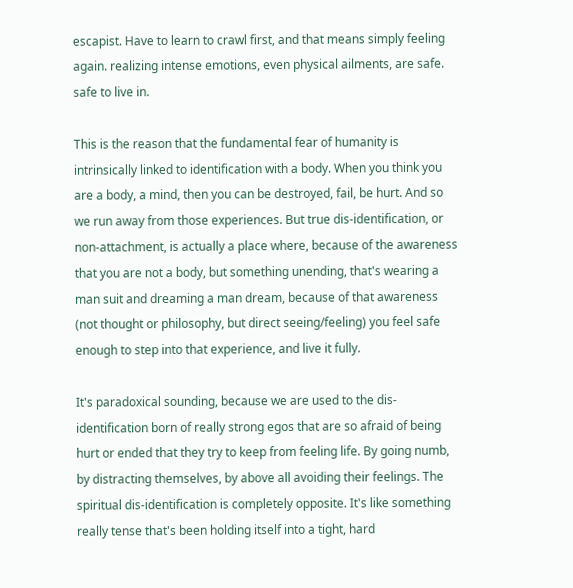escapist. Have to learn to crawl first, and that means simply feeling again. realizing intense emotions, even physical ailments, are safe. safe to live in.

This is the reason that the fundamental fear of humanity is intrinsically linked to identification with a body. When you think you are a body, a mind, then you can be destroyed, fail, be hurt. And so we run away from those experiences. But true dis-identification, or non-attachment, is actually a place where, because of the awareness that you are not a body, but something unending, that's wearing a man suit and dreaming a man dream, because of that awareness (not thought or philosophy, but direct seeing/feeling) you feel safe enough to step into that experience, and live it fully.

It's paradoxical sounding, because we are used to the dis-identification born of really strong egos that are so afraid of being hurt or ended that they try to keep from feeling life. By going numb, by distracting themselves, by above all avoiding their feelings. The spiritual dis-identification is completely opposite. It's like something really tense that's been holding itself into a tight, hard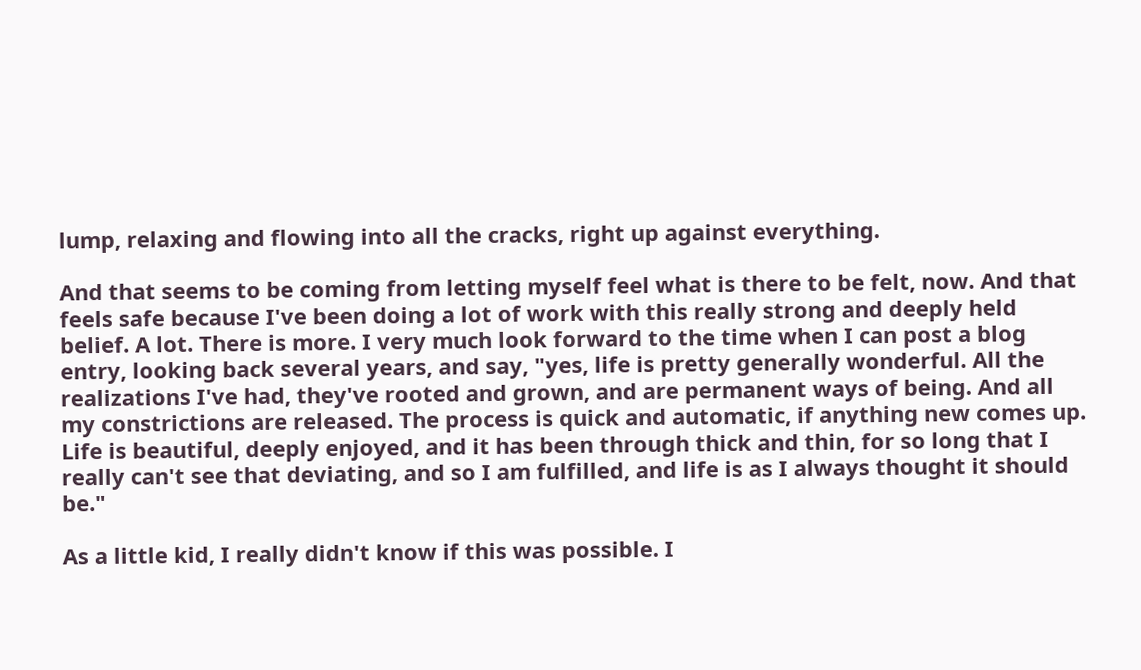lump, relaxing and flowing into all the cracks, right up against everything.

And that seems to be coming from letting myself feel what is there to be felt, now. And that feels safe because I've been doing a lot of work with this really strong and deeply held belief. A lot. There is more. I very much look forward to the time when I can post a blog entry, looking back several years, and say, "yes, life is pretty generally wonderful. All the realizations I've had, they've rooted and grown, and are permanent ways of being. And all my constrictions are released. The process is quick and automatic, if anything new comes up. Life is beautiful, deeply enjoyed, and it has been through thick and thin, for so long that I really can't see that deviating, and so I am fulfilled, and life is as I always thought it should be."

As a little kid, I really didn't know if this was possible. I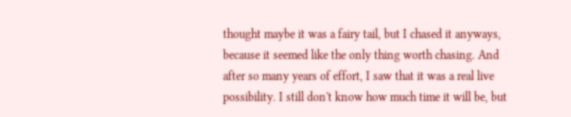thought maybe it was a fairy tail, but I chased it anyways, because it seemed like the only thing worth chasing. And after so many years of effort, I saw that it was a real live possibility. I still don't know how much time it will be, but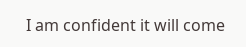I am confident it will come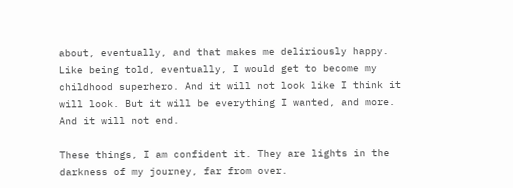about, eventually, and that makes me deliriously happy. Like being told, eventually, I would get to become my childhood superhero. And it will not look like I think it will look. But it will be everything I wanted, and more. And it will not end.

These things, I am confident it. They are lights in the darkness of my journey, far from over.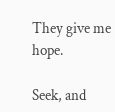They give me hope.

Seek, and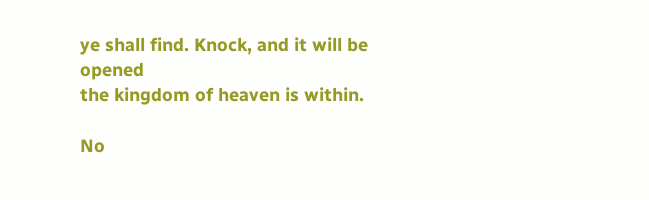ye shall find. Knock, and it will be opened
the kingdom of heaven is within.

No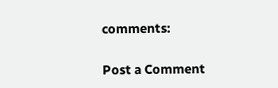comments:

Post a Comment